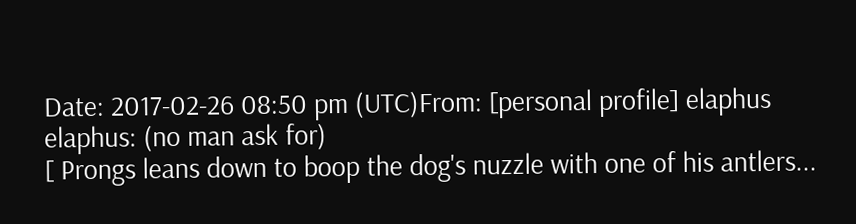Date: 2017-02-26 08:50 pm (UTC)From: [personal profile] elaphus
elaphus: (no man ask for)
[ Prongs leans down to boop the dog's nuzzle with one of his antlers...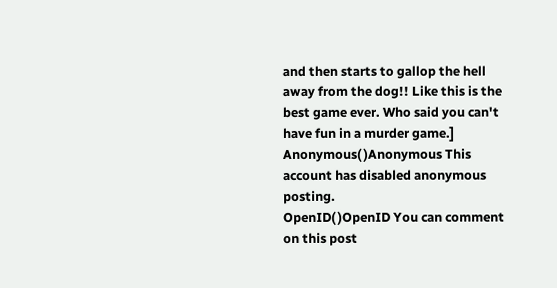and then starts to gallop the hell away from the dog!! Like this is the best game ever. Who said you can't have fun in a murder game.]
Anonymous( )Anonymous This account has disabled anonymous posting.
OpenID( )OpenID You can comment on this post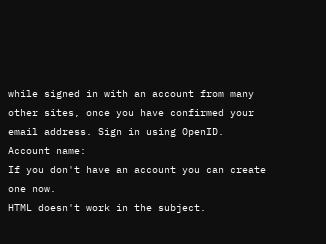while signed in with an account from many other sites, once you have confirmed your email address. Sign in using OpenID.
Account name:
If you don't have an account you can create one now.
HTML doesn't work in the subject.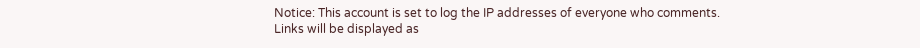Notice: This account is set to log the IP addresses of everyone who comments.
Links will be displayed as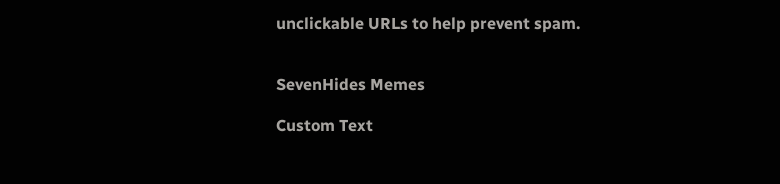unclickable URLs to help prevent spam.


SevenHides Memes

Custom Text